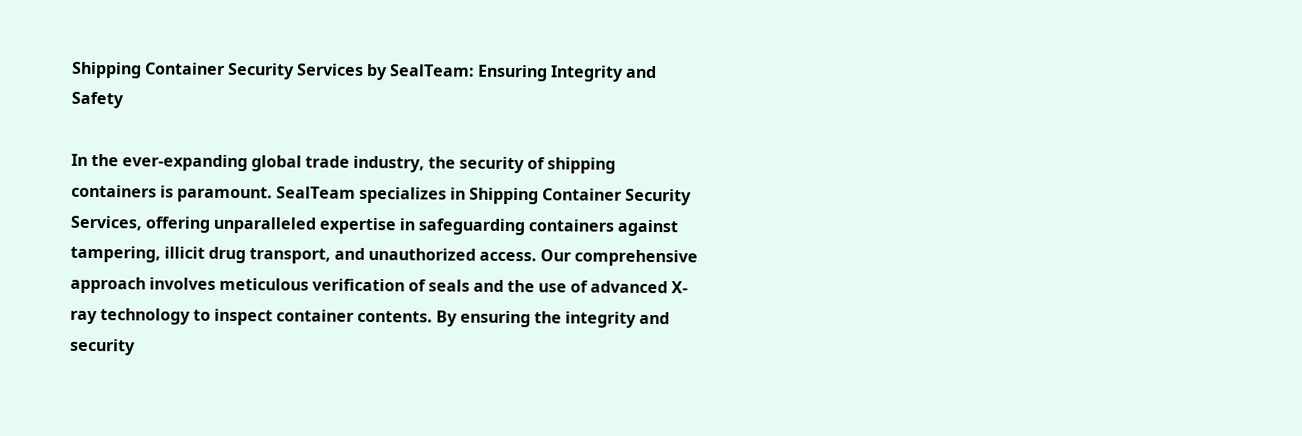Shipping Container Security Services by SealTeam: Ensuring Integrity and Safety

In the ever-expanding global trade industry, the security of shipping containers is paramount. SealTeam specializes in Shipping Container Security Services, offering unparalleled expertise in safeguarding containers against tampering, illicit drug transport, and unauthorized access. Our comprehensive approach involves meticulous verification of seals and the use of advanced X-ray technology to inspect container contents. By ensuring the integrity and security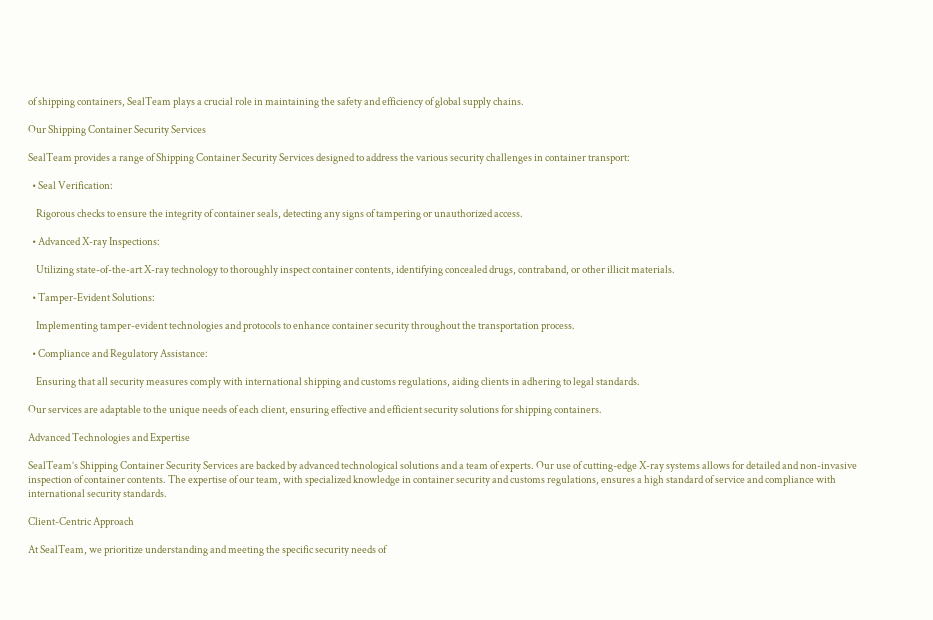of shipping containers, SealTeam plays a crucial role in maintaining the safety and efficiency of global supply chains.

Our Shipping Container Security Services

SealTeam provides a range of Shipping Container Security Services designed to address the various security challenges in container transport:

  • Seal Verification:

    Rigorous checks to ensure the integrity of container seals, detecting any signs of tampering or unauthorized access.

  • Advanced X-ray Inspections:

    Utilizing state-of-the-art X-ray technology to thoroughly inspect container contents, identifying concealed drugs, contraband, or other illicit materials.

  • Tamper-Evident Solutions:

    Implementing tamper-evident technologies and protocols to enhance container security throughout the transportation process.

  • Compliance and Regulatory Assistance:

    Ensuring that all security measures comply with international shipping and customs regulations, aiding clients in adhering to legal standards.

Our services are adaptable to the unique needs of each client, ensuring effective and efficient security solutions for shipping containers.

Advanced Technologies and Expertise

SealTeam’s Shipping Container Security Services are backed by advanced technological solutions and a team of experts. Our use of cutting-edge X-ray systems allows for detailed and non-invasive inspection of container contents. The expertise of our team, with specialized knowledge in container security and customs regulations, ensures a high standard of service and compliance with international security standards.

Client-Centric Approach

At SealTeam, we prioritize understanding and meeting the specific security needs of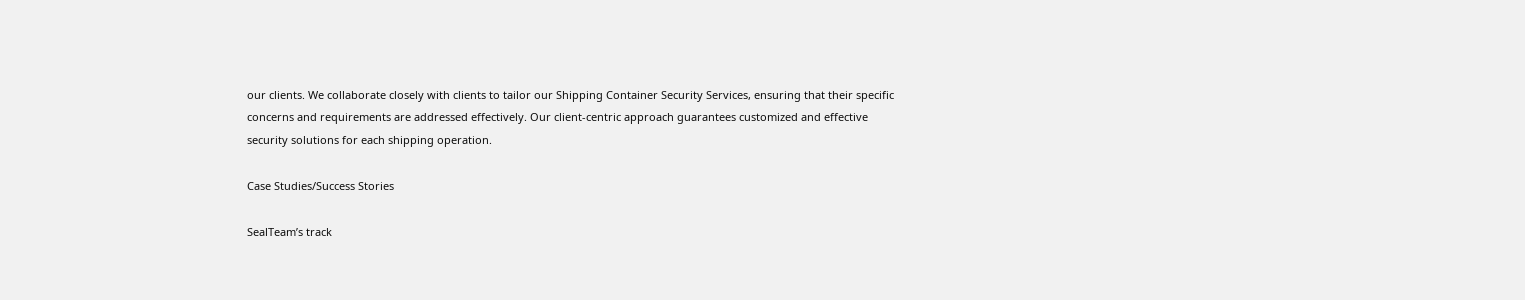our clients. We collaborate closely with clients to tailor our Shipping Container Security Services, ensuring that their specific concerns and requirements are addressed effectively. Our client-centric approach guarantees customized and effective security solutions for each shipping operation.

Case Studies/Success Stories

SealTeam’s track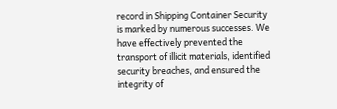record in Shipping Container Security is marked by numerous successes. We have effectively prevented the transport of illicit materials, identified security breaches, and ensured the integrity of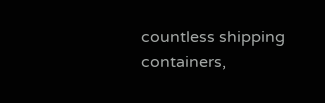countless shipping containers,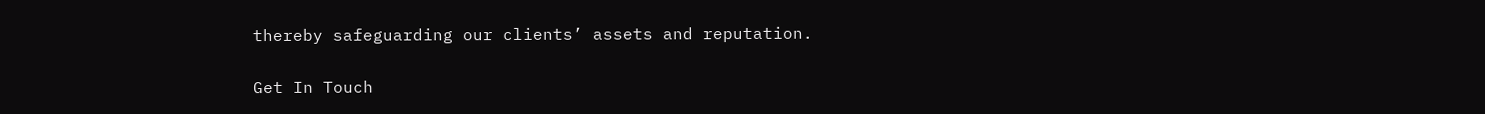thereby safeguarding our clients’ assets and reputation.


Get In Touch